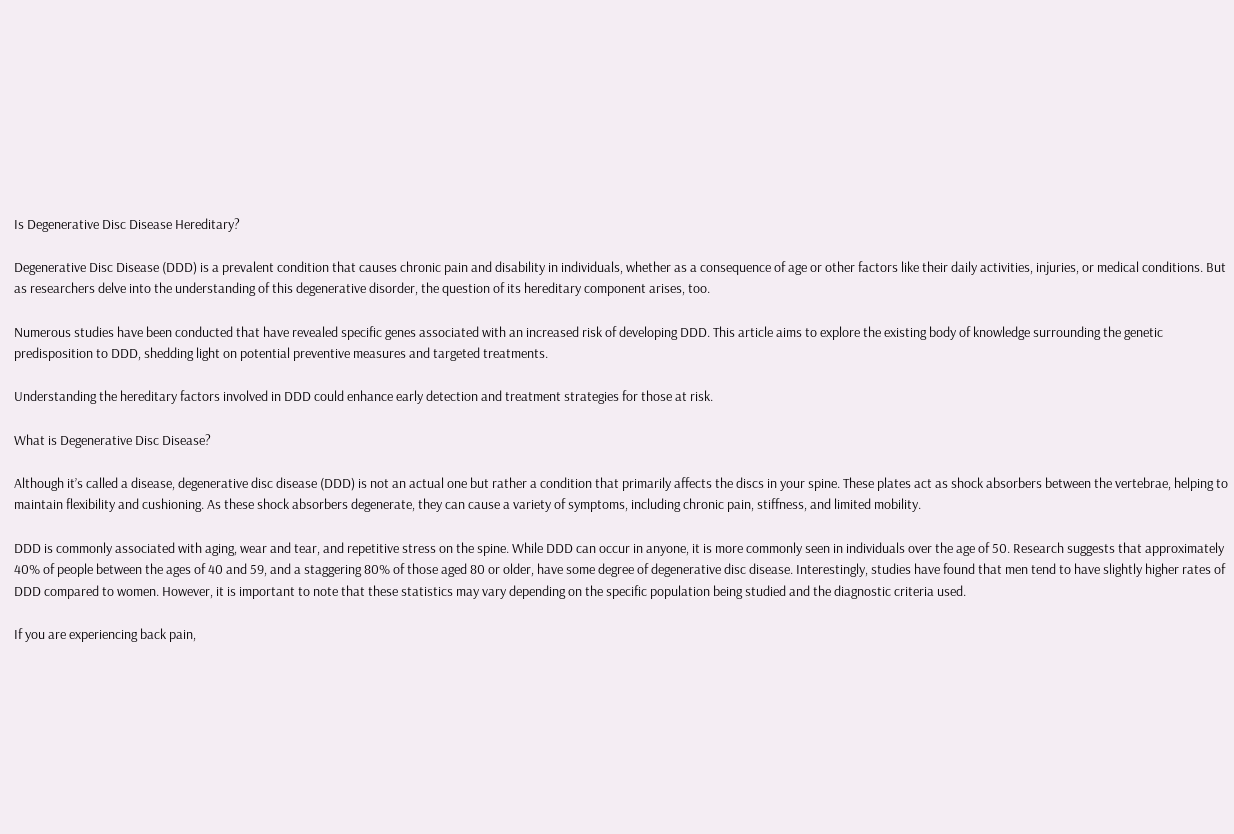Is Degenerative Disc Disease Hereditary?

Degenerative Disc Disease (DDD) is a prevalent condition that causes chronic pain and disability in individuals, whether as a consequence of age or other factors like their daily activities, injuries, or medical conditions. But as researchers delve into the understanding of this degenerative disorder, the question of its hereditary component arises, too.

Numerous studies have been conducted that have revealed specific genes associated with an increased risk of developing DDD. This article aims to explore the existing body of knowledge surrounding the genetic predisposition to DDD, shedding light on potential preventive measures and targeted treatments.

Understanding the hereditary factors involved in DDD could enhance early detection and treatment strategies for those at risk.

What is Degenerative Disc Disease?

Although it’s called a disease, degenerative disc disease (DDD) is not an actual one but rather a condition that primarily affects the discs in your spine. These plates act as shock absorbers between the vertebrae, helping to maintain flexibility and cushioning. As these shock absorbers degenerate, they can cause a variety of symptoms, including chronic pain, stiffness, and limited mobility.

DDD is commonly associated with aging, wear and tear, and repetitive stress on the spine. While DDD can occur in anyone, it is more commonly seen in individuals over the age of 50. Research suggests that approximately 40% of people between the ages of 40 and 59, and a staggering 80% of those aged 80 or older, have some degree of degenerative disc disease. Interestingly, studies have found that men tend to have slightly higher rates of DDD compared to women. However, it is important to note that these statistics may vary depending on the specific population being studied and the diagnostic criteria used.

If you are experiencing back pain,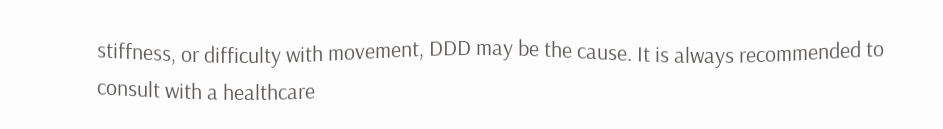stiffness, or difficulty with movement, DDD may be the cause. It is always recommended to consult with a healthcare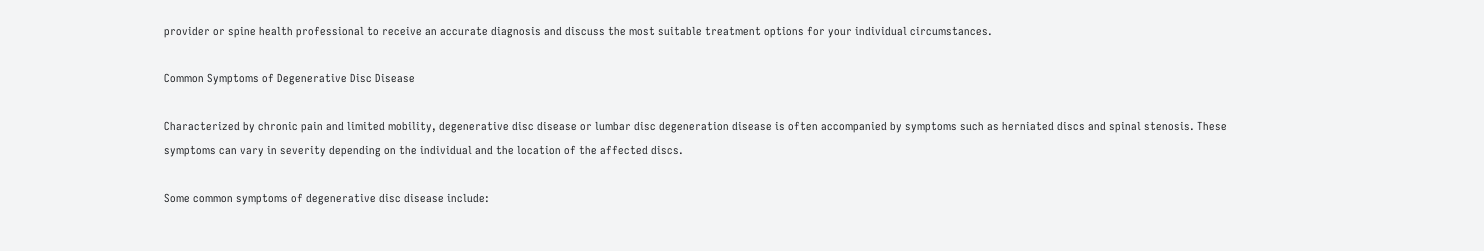provider or spine health professional to receive an accurate diagnosis and discuss the most suitable treatment options for your individual circumstances.

Common Symptoms of Degenerative Disc Disease

Characterized by chronic pain and limited mobility, degenerative disc disease or lumbar disc degeneration disease is often accompanied by symptoms such as herniated discs and spinal stenosis. These symptoms can vary in severity depending on the individual and the location of the affected discs.

Some common symptoms of degenerative disc disease include: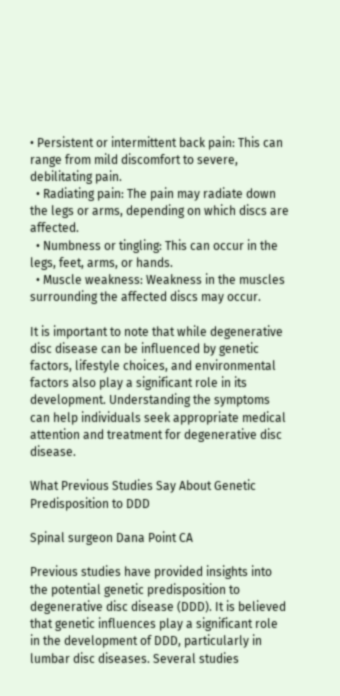• Persistent or intermittent back pain: This can range from mild discomfort to severe, debilitating pain.
  • Radiating pain: The pain may radiate down the legs or arms, depending on which discs are affected.
  • Numbness or tingling: This can occur in the legs, feet, arms, or hands.
  • Muscle weakness: Weakness in the muscles surrounding the affected discs may occur.

It is important to note that while degenerative disc disease can be influenced by genetic factors, lifestyle choices, and environmental factors also play a significant role in its development. Understanding the symptoms can help individuals seek appropriate medical attention and treatment for degenerative disc disease.

What Previous Studies Say About Genetic Predisposition to DDD

Spinal surgeon Dana Point CA

Previous studies have provided insights into the potential genetic predisposition to degenerative disc disease (DDD). It is believed that genetic influences play a significant role in the development of DDD, particularly in lumbar disc diseases. Several studies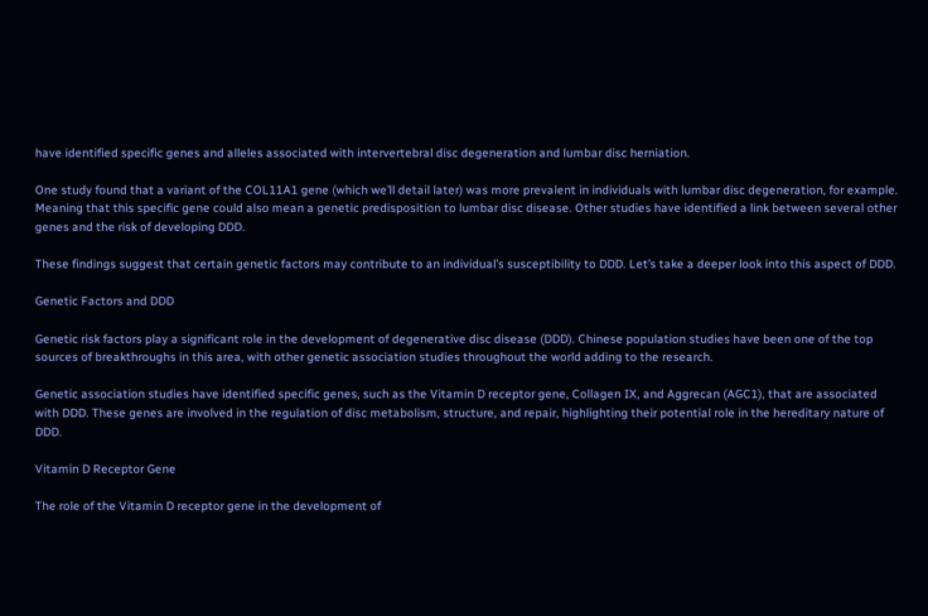have identified specific genes and alleles associated with intervertebral disc degeneration and lumbar disc herniation.

One study found that a variant of the COL11A1 gene (which we’ll detail later) was more prevalent in individuals with lumbar disc degeneration, for example. Meaning that this specific gene could also mean a genetic predisposition to lumbar disc disease. Other studies have identified a link between several other genes and the risk of developing DDD.

These findings suggest that certain genetic factors may contribute to an individual’s susceptibility to DDD. Let’s take a deeper look into this aspect of DDD.

Genetic Factors and DDD

Genetic risk factors play a significant role in the development of degenerative disc disease (DDD). Chinese population studies have been one of the top sources of breakthroughs in this area, with other genetic association studies throughout the world adding to the research.

Genetic association studies have identified specific genes, such as the Vitamin D receptor gene, Collagen IX, and Aggrecan (AGC1), that are associated with DDD. These genes are involved in the regulation of disc metabolism, structure, and repair, highlighting their potential role in the hereditary nature of DDD.

Vitamin D Receptor Gene

The role of the Vitamin D receptor gene in the development of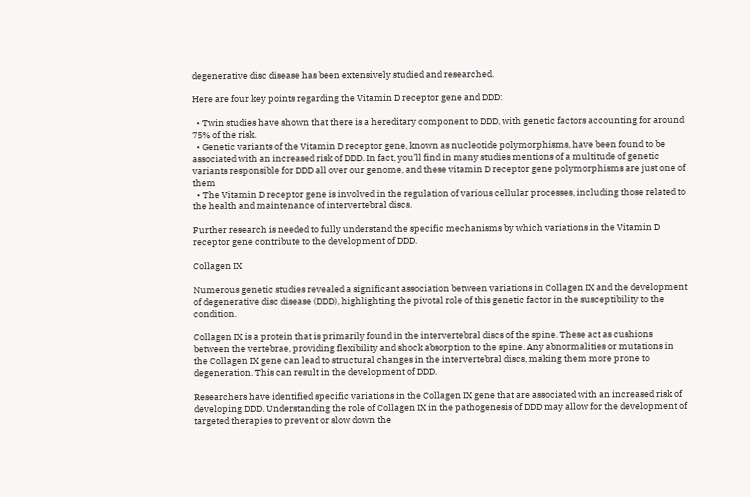degenerative disc disease has been extensively studied and researched.

Here are four key points regarding the Vitamin D receptor gene and DDD:

  • Twin studies have shown that there is a hereditary component to DDD, with genetic factors accounting for around 75% of the risk.
  • Genetic variants of the Vitamin D receptor gene, known as nucleotide polymorphisms, have been found to be associated with an increased risk of DDD. In fact, you’ll find in many studies mentions of a multitude of genetic variants responsible for DDD all over our genome, and these vitamin D receptor gene polymorphisms are just one of them
  • The Vitamin D receptor gene is involved in the regulation of various cellular processes, including those related to the health and maintenance of intervertebral discs.

Further research is needed to fully understand the specific mechanisms by which variations in the Vitamin D receptor gene contribute to the development of DDD.

Collagen IX

Numerous genetic studies revealed a significant association between variations in Collagen IX and the development of degenerative disc disease (DDD), highlighting the pivotal role of this genetic factor in the susceptibility to the condition.

Collagen IX is a protein that is primarily found in the intervertebral discs of the spine. These act as cushions between the vertebrae, providing flexibility and shock absorption to the spine. Any abnormalities or mutations in the Collagen IX gene can lead to structural changes in the intervertebral discs, making them more prone to degeneration. This can result in the development of DDD.

Researchers have identified specific variations in the Collagen IX gene that are associated with an increased risk of developing DDD. Understanding the role of Collagen IX in the pathogenesis of DDD may allow for the development of targeted therapies to prevent or slow down the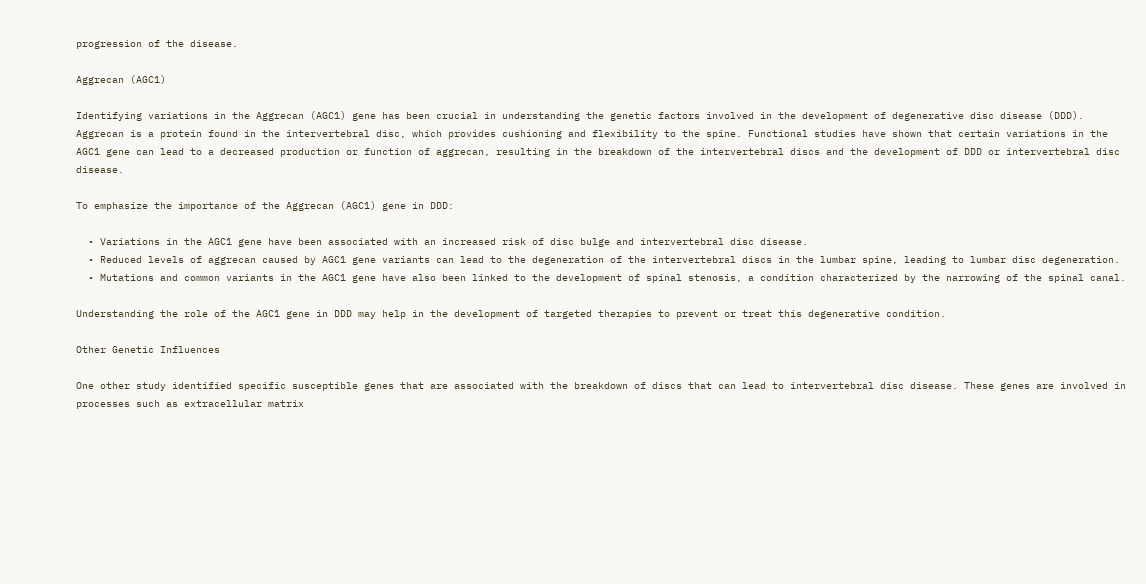progression of the disease.

Aggrecan (AGC1)

Identifying variations in the Aggrecan (AGC1) gene has been crucial in understanding the genetic factors involved in the development of degenerative disc disease (DDD). Aggrecan is a protein found in the intervertebral disc, which provides cushioning and flexibility to the spine. Functional studies have shown that certain variations in the AGC1 gene can lead to a decreased production or function of aggrecan, resulting in the breakdown of the intervertebral discs and the development of DDD or intervertebral disc disease.

To emphasize the importance of the Aggrecan (AGC1) gene in DDD:

  • Variations in the AGC1 gene have been associated with an increased risk of disc bulge and intervertebral disc disease.
  • Reduced levels of aggrecan caused by AGC1 gene variants can lead to the degeneration of the intervertebral discs in the lumbar spine, leading to lumbar disc degeneration.
  • Mutations and common variants in the AGC1 gene have also been linked to the development of spinal stenosis, a condition characterized by the narrowing of the spinal canal.

Understanding the role of the AGC1 gene in DDD may help in the development of targeted therapies to prevent or treat this degenerative condition.

Other Genetic Influences

One other study identified specific susceptible genes that are associated with the breakdown of discs that can lead to intervertebral disc disease. These genes are involved in processes such as extracellular matrix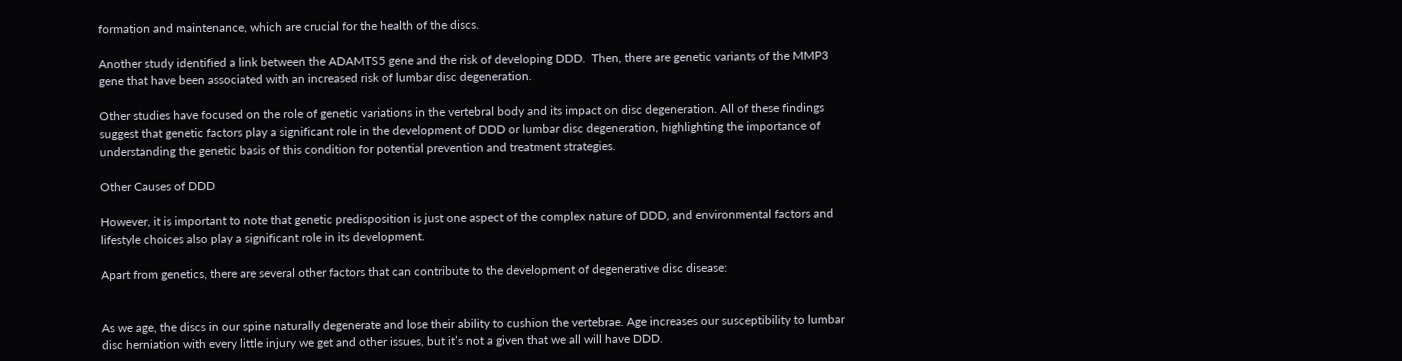formation and maintenance, which are crucial for the health of the discs.

Another study identified a link between the ADAMTS5 gene and the risk of developing DDD.  Then, there are genetic variants of the MMP3 gene that have been associated with an increased risk of lumbar disc degeneration.

Other studies have focused on the role of genetic variations in the vertebral body and its impact on disc degeneration. All of these findings suggest that genetic factors play a significant role in the development of DDD or lumbar disc degeneration, highlighting the importance of understanding the genetic basis of this condition for potential prevention and treatment strategies.

Other Causes of DDD

However, it is important to note that genetic predisposition is just one aspect of the complex nature of DDD, and environmental factors and lifestyle choices also play a significant role in its development.

Apart from genetics, there are several other factors that can contribute to the development of degenerative disc disease:


As we age, the discs in our spine naturally degenerate and lose their ability to cushion the vertebrae. Age increases our susceptibility to lumbar disc herniation with every little injury we get and other issues, but it’s not a given that we all will have DDD.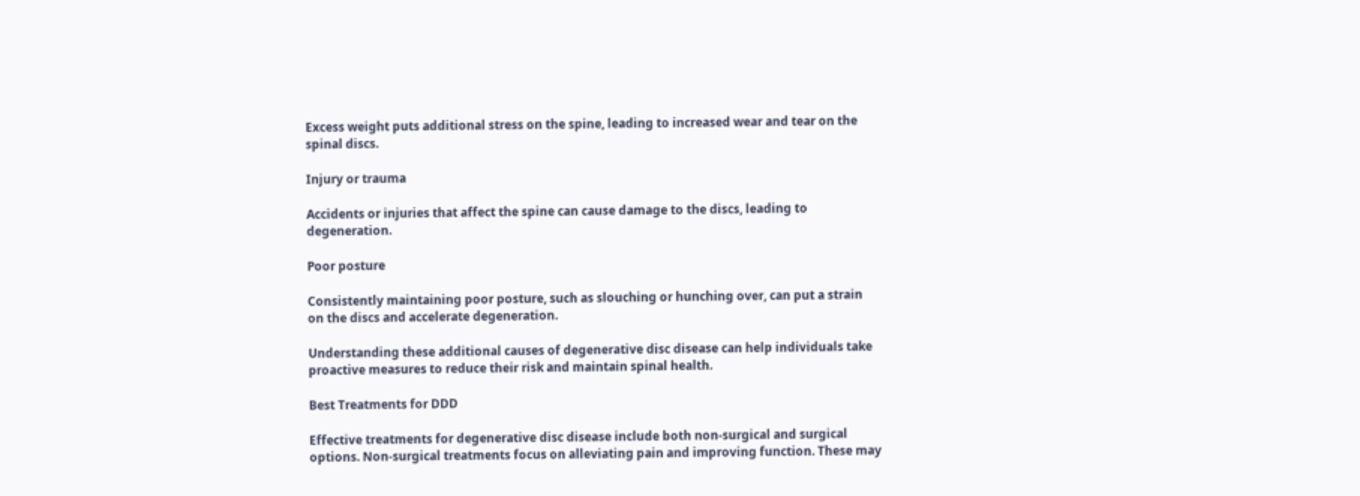Excess weight puts additional stress on the spine, leading to increased wear and tear on the spinal discs.

Injury or trauma

Accidents or injuries that affect the spine can cause damage to the discs, leading to degeneration.

Poor posture

Consistently maintaining poor posture, such as slouching or hunching over, can put a strain on the discs and accelerate degeneration.

Understanding these additional causes of degenerative disc disease can help individuals take proactive measures to reduce their risk and maintain spinal health.

Best Treatments for DDD

Effective treatments for degenerative disc disease include both non-surgical and surgical options. Non-surgical treatments focus on alleviating pain and improving function. These may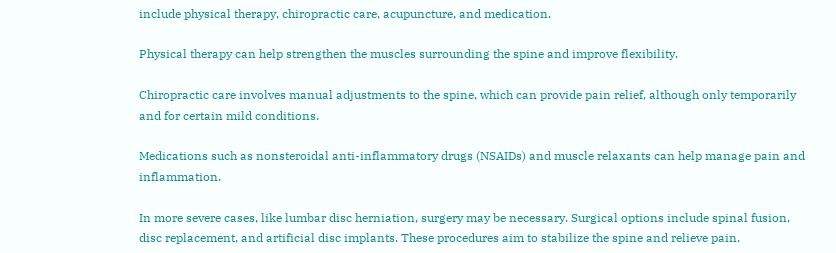include physical therapy, chiropractic care, acupuncture, and medication.

Physical therapy can help strengthen the muscles surrounding the spine and improve flexibility.

Chiropractic care involves manual adjustments to the spine, which can provide pain relief, although only temporarily and for certain mild conditions.

Medications such as nonsteroidal anti-inflammatory drugs (NSAIDs) and muscle relaxants can help manage pain and inflammation.

In more severe cases, like lumbar disc herniation, surgery may be necessary. Surgical options include spinal fusion, disc replacement, and artificial disc implants. These procedures aim to stabilize the spine and relieve pain.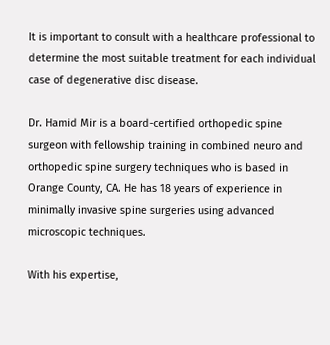It is important to consult with a healthcare professional to determine the most suitable treatment for each individual case of degenerative disc disease.

Dr. Hamid Mir is a board-certified orthopedic spine surgeon with fellowship training in combined neuro and orthopedic spine surgery techniques who is based in Orange County, CA. He has 18 years of experience in minimally invasive spine surgeries using advanced microscopic techniques.

With his expertise,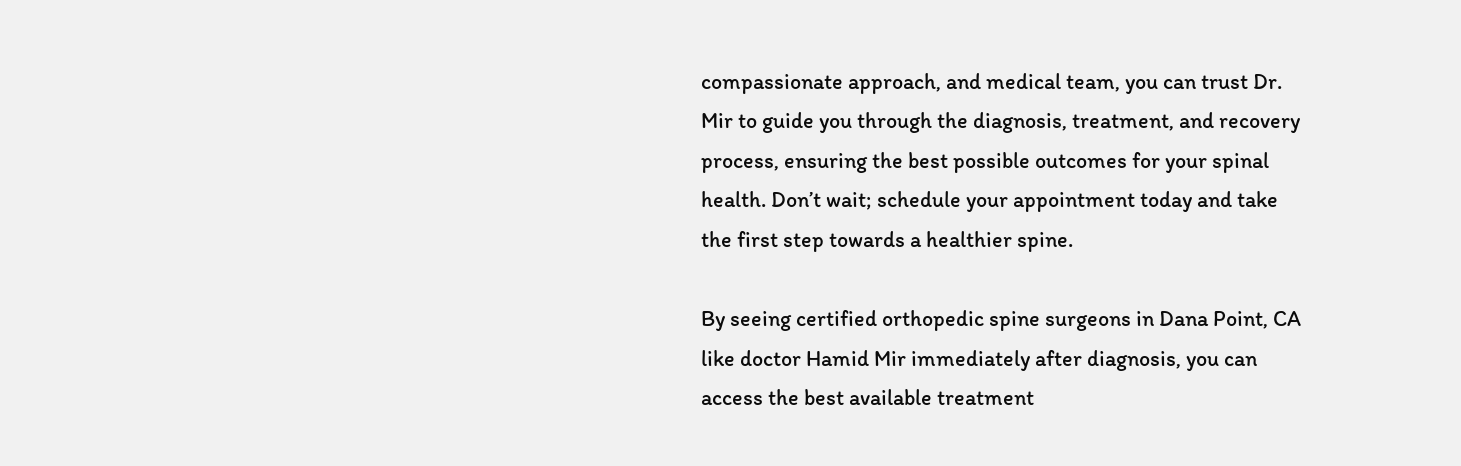compassionate approach, and medical team, you can trust Dr. Mir to guide you through the diagnosis, treatment, and recovery process, ensuring the best possible outcomes for your spinal health. Don’t wait; schedule your appointment today and take the first step towards a healthier spine.

By seeing certified orthopedic spine surgeons in Dana Point, CA like doctor Hamid Mir immediately after diagnosis, you can access the best available treatment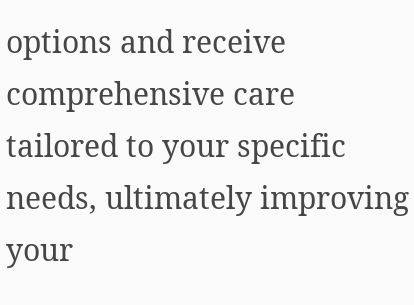options and receive comprehensive care tailored to your specific needs, ultimately improving your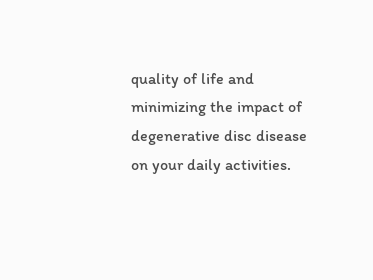quality of life and minimizing the impact of degenerative disc disease on your daily activities.